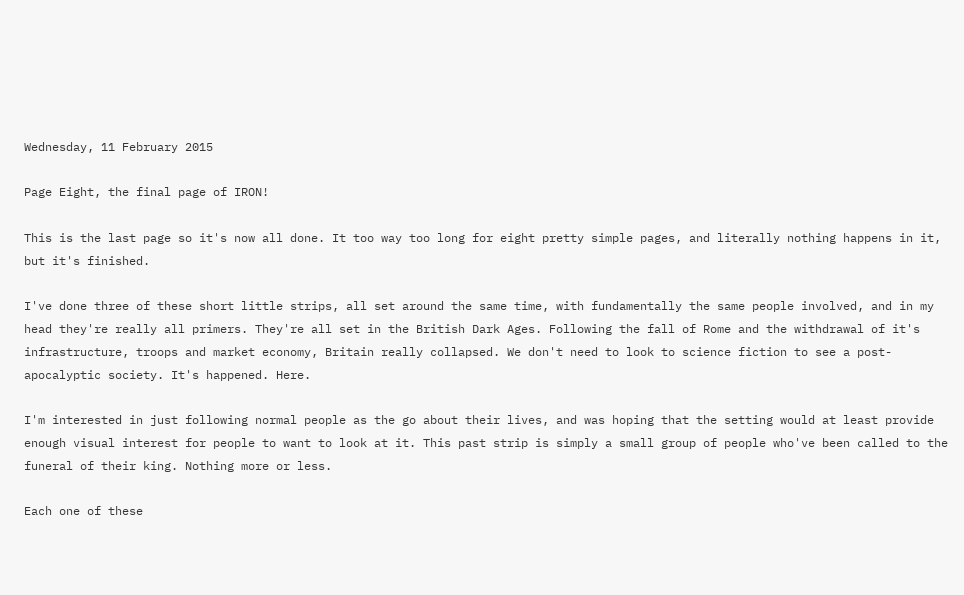Wednesday, 11 February 2015

Page Eight, the final page of IRON!

This is the last page so it's now all done. It too way too long for eight pretty simple pages, and literally nothing happens in it, but it's finished.

I've done three of these short little strips, all set around the same time, with fundamentally the same people involved, and in my head they're really all primers. They're all set in the British Dark Ages. Following the fall of Rome and the withdrawal of it's infrastructure, troops and market economy, Britain really collapsed. We don't need to look to science fiction to see a post-apocalyptic society. It's happened. Here.

I'm interested in just following normal people as the go about their lives, and was hoping that the setting would at least provide enough visual interest for people to want to look at it. This past strip is simply a small group of people who've been called to the funeral of their king. Nothing more or less.

Each one of these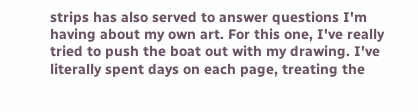strips has also served to answer questions I'm having about my own art. For this one, I've really tried to push the boat out with my drawing. I've literally spent days on each page, treating the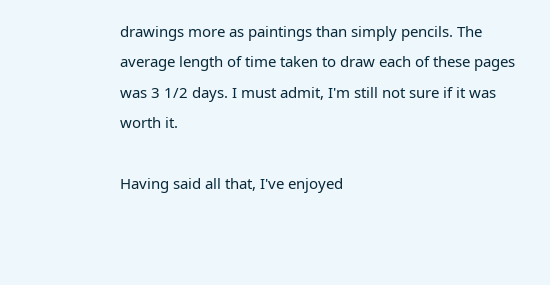drawings more as paintings than simply pencils. The average length of time taken to draw each of these pages was 3 1/2 days. I must admit, I'm still not sure if it was worth it.

Having said all that, I've enjoyed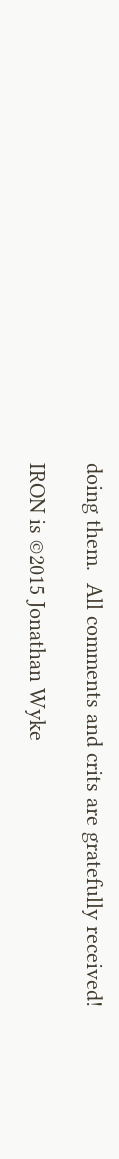doing them.  All comments and crits are gratefully received!

IRON is ©2015 Jonathan Wyke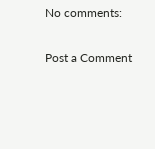No comments:

Post a Comment